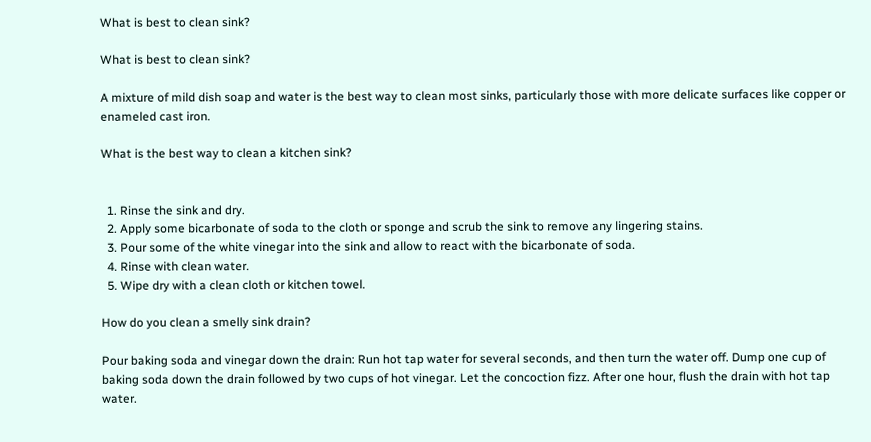What is best to clean sink?

What is best to clean sink?

A mixture of mild dish soap and water is the best way to clean most sinks, particularly those with more delicate surfaces like copper or enameled cast iron.

What is the best way to clean a kitchen sink?


  1. Rinse the sink and dry.
  2. Apply some bicarbonate of soda to the cloth or sponge and scrub the sink to remove any lingering stains.
  3. Pour some of the white vinegar into the sink and allow to react with the bicarbonate of soda.
  4. Rinse with clean water.
  5. Wipe dry with a clean cloth or kitchen towel.

How do you clean a smelly sink drain?

Pour baking soda and vinegar down the drain: Run hot tap water for several seconds, and then turn the water off. Dump one cup of baking soda down the drain followed by two cups of hot vinegar. Let the concoction fizz. After one hour, flush the drain with hot tap water.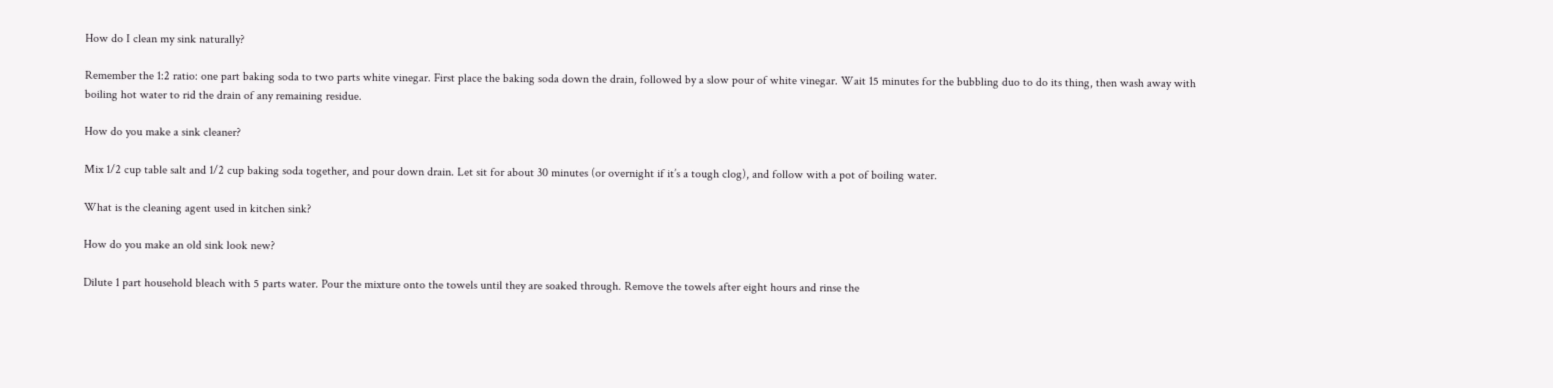How do I clean my sink naturally?

Remember the 1:2 ratio: one part baking soda to two parts white vinegar. First place the baking soda down the drain, followed by a slow pour of white vinegar. Wait 15 minutes for the bubbling duo to do its thing, then wash away with boiling hot water to rid the drain of any remaining residue.

How do you make a sink cleaner?

Mix 1/2 cup table salt and 1/2 cup baking soda together, and pour down drain. Let sit for about 30 minutes (or overnight if it’s a tough clog), and follow with a pot of boiling water.

What is the cleaning agent used in kitchen sink?

How do you make an old sink look new?

Dilute 1 part household bleach with 5 parts water. Pour the mixture onto the towels until they are soaked through. Remove the towels after eight hours and rinse the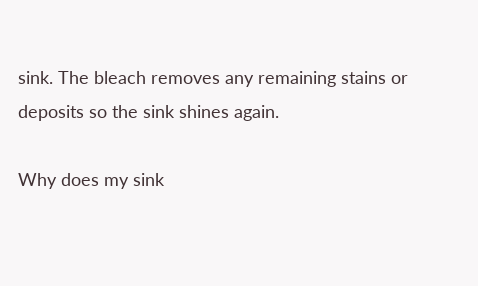sink. The bleach removes any remaining stains or deposits so the sink shines again.

Why does my sink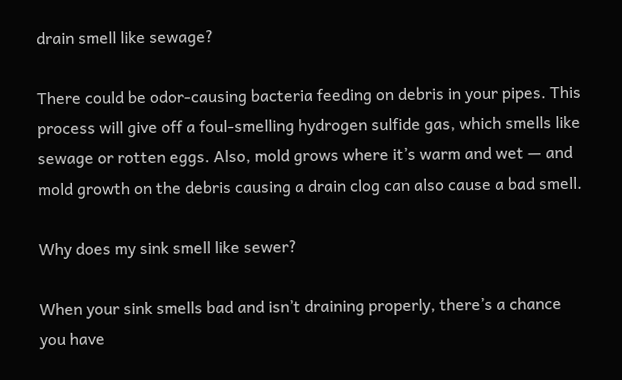drain smell like sewage?

There could be odor-causing bacteria feeding on debris in your pipes. This process will give off a foul-smelling hydrogen sulfide gas, which smells like sewage or rotten eggs. Also, mold grows where it’s warm and wet — and mold growth on the debris causing a drain clog can also cause a bad smell.

Why does my sink smell like sewer?

When your sink smells bad and isn’t draining properly, there’s a chance you have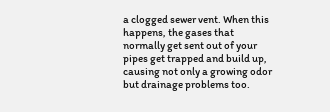a clogged sewer vent. When this happens, the gases that normally get sent out of your pipes get trapped and build up, causing not only a growing odor but drainage problems too.